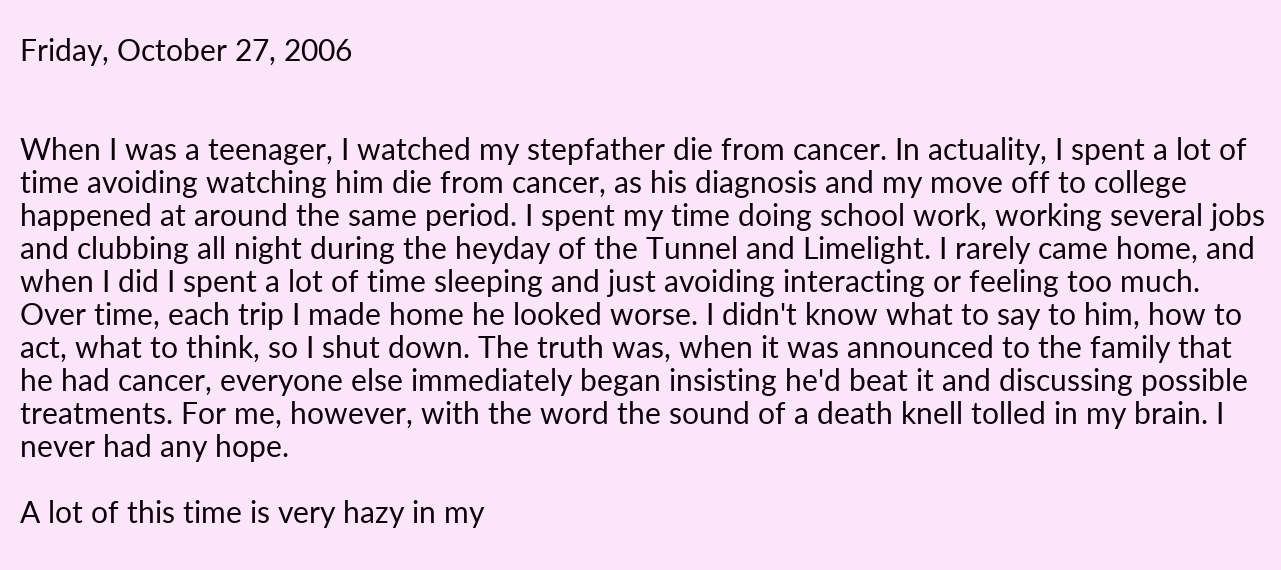Friday, October 27, 2006


When I was a teenager, I watched my stepfather die from cancer. In actuality, I spent a lot of time avoiding watching him die from cancer, as his diagnosis and my move off to college happened at around the same period. I spent my time doing school work, working several jobs and clubbing all night during the heyday of the Tunnel and Limelight. I rarely came home, and when I did I spent a lot of time sleeping and just avoiding interacting or feeling too much. Over time, each trip I made home he looked worse. I didn't know what to say to him, how to act, what to think, so I shut down. The truth was, when it was announced to the family that he had cancer, everyone else immediately began insisting he'd beat it and discussing possible treatments. For me, however, with the word the sound of a death knell tolled in my brain. I never had any hope.

A lot of this time is very hazy in my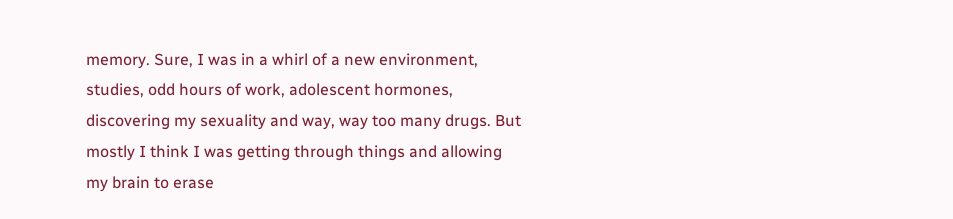memory. Sure, I was in a whirl of a new environment, studies, odd hours of work, adolescent hormones, discovering my sexuality and way, way too many drugs. But mostly I think I was getting through things and allowing my brain to erase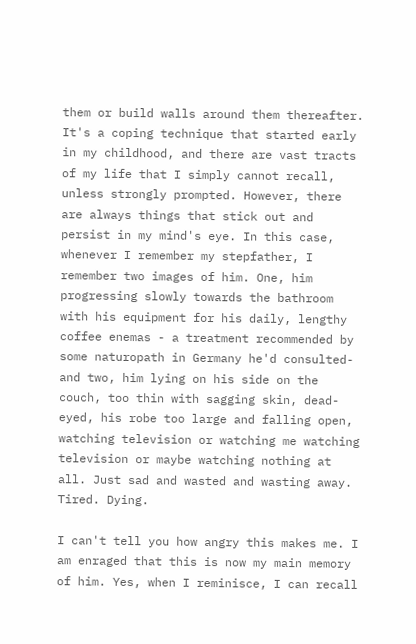them or build walls around them thereafter. It's a coping technique that started early in my childhood, and there are vast tracts of my life that I simply cannot recall, unless strongly prompted. However, there are always things that stick out and persist in my mind's eye. In this case, whenever I remember my stepfather, I remember two images of him. One, him progressing slowly towards the bathroom with his equipment for his daily, lengthy coffee enemas - a treatment recommended by some naturopath in Germany he'd consulted- and two, him lying on his side on the couch, too thin with sagging skin, dead-eyed, his robe too large and falling open, watching television or watching me watching television or maybe watching nothing at all. Just sad and wasted and wasting away. Tired. Dying.

I can't tell you how angry this makes me. I am enraged that this is now my main memory of him. Yes, when I reminisce, I can recall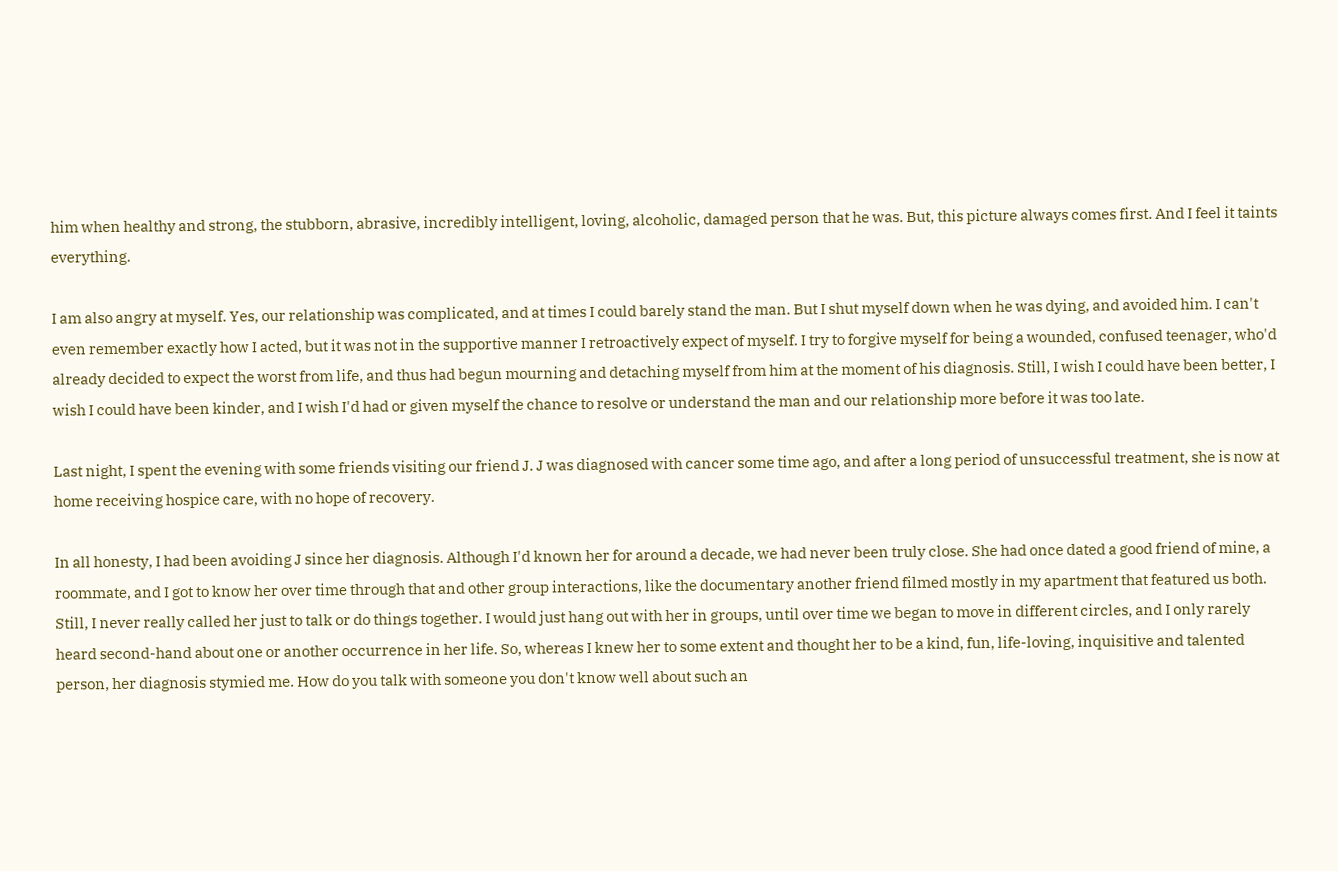him when healthy and strong, the stubborn, abrasive, incredibly intelligent, loving, alcoholic, damaged person that he was. But, this picture always comes first. And I feel it taints everything.

I am also angry at myself. Yes, our relationship was complicated, and at times I could barely stand the man. But I shut myself down when he was dying, and avoided him. I can't even remember exactly how I acted, but it was not in the supportive manner I retroactively expect of myself. I try to forgive myself for being a wounded, confused teenager, who'd already decided to expect the worst from life, and thus had begun mourning and detaching myself from him at the moment of his diagnosis. Still, I wish I could have been better, I wish I could have been kinder, and I wish I'd had or given myself the chance to resolve or understand the man and our relationship more before it was too late.

Last night, I spent the evening with some friends visiting our friend J. J was diagnosed with cancer some time ago, and after a long period of unsuccessful treatment, she is now at home receiving hospice care, with no hope of recovery.

In all honesty, I had been avoiding J since her diagnosis. Although I'd known her for around a decade, we had never been truly close. She had once dated a good friend of mine, a roommate, and I got to know her over time through that and other group interactions, like the documentary another friend filmed mostly in my apartment that featured us both. Still, I never really called her just to talk or do things together. I would just hang out with her in groups, until over time we began to move in different circles, and I only rarely heard second-hand about one or another occurrence in her life. So, whereas I knew her to some extent and thought her to be a kind, fun, life-loving, inquisitive and talented person, her diagnosis stymied me. How do you talk with someone you don't know well about such an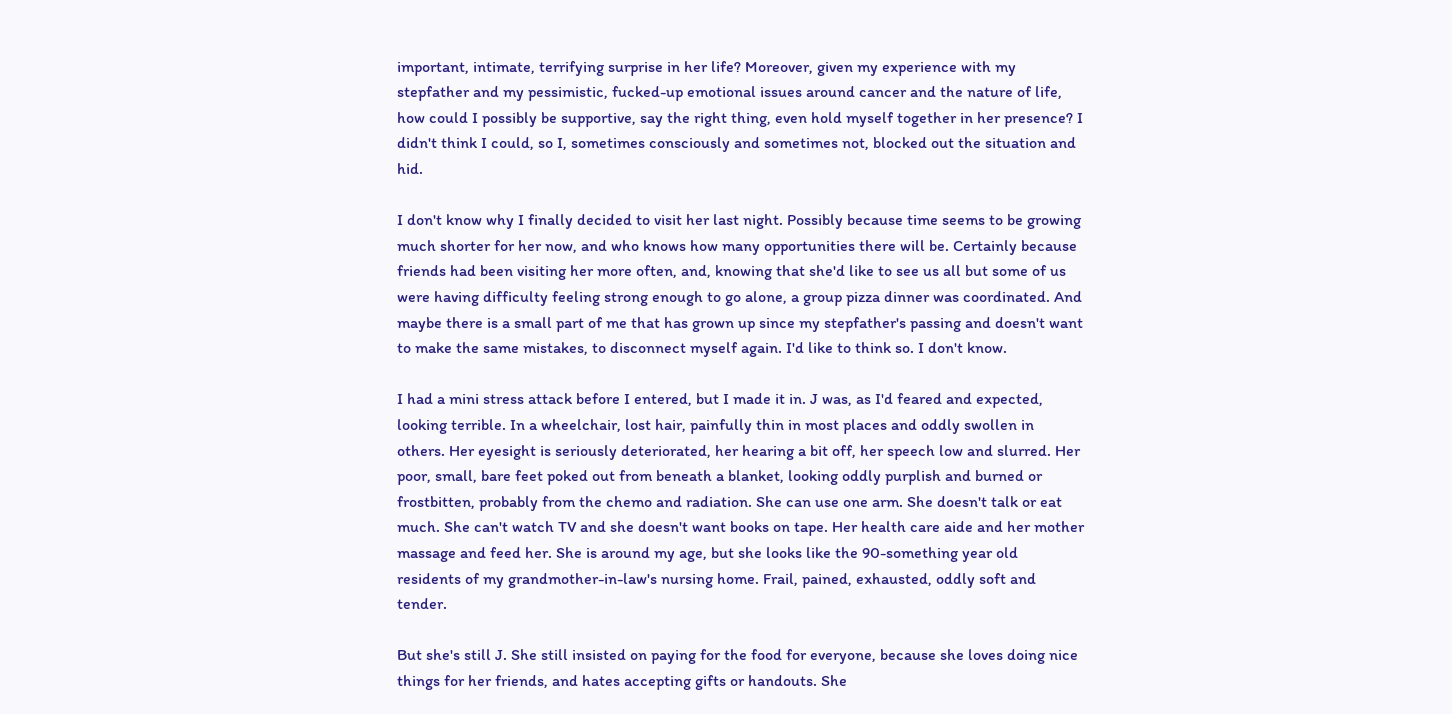important, intimate, terrifying surprise in her life? Moreover, given my experience with my stepfather and my pessimistic, fucked-up emotional issues around cancer and the nature of life, how could I possibly be supportive, say the right thing, even hold myself together in her presence? I didn't think I could, so I, sometimes consciously and sometimes not, blocked out the situation and hid.

I don't know why I finally decided to visit her last night. Possibly because time seems to be growing much shorter for her now, and who knows how many opportunities there will be. Certainly because friends had been visiting her more often, and, knowing that she'd like to see us all but some of us were having difficulty feeling strong enough to go alone, a group pizza dinner was coordinated. And maybe there is a small part of me that has grown up since my stepfather's passing and doesn't want to make the same mistakes, to disconnect myself again. I'd like to think so. I don't know.

I had a mini stress attack before I entered, but I made it in. J was, as I'd feared and expected, looking terrible. In a wheelchair, lost hair, painfully thin in most places and oddly swollen in others. Her eyesight is seriously deteriorated, her hearing a bit off, her speech low and slurred. Her poor, small, bare feet poked out from beneath a blanket, looking oddly purplish and burned or frostbitten, probably from the chemo and radiation. She can use one arm. She doesn't talk or eat much. She can't watch TV and she doesn't want books on tape. Her health care aide and her mother massage and feed her. She is around my age, but she looks like the 90-something year old residents of my grandmother-in-law's nursing home. Frail, pained, exhausted, oddly soft and tender.

But she's still J. She still insisted on paying for the food for everyone, because she loves doing nice things for her friends, and hates accepting gifts or handouts. She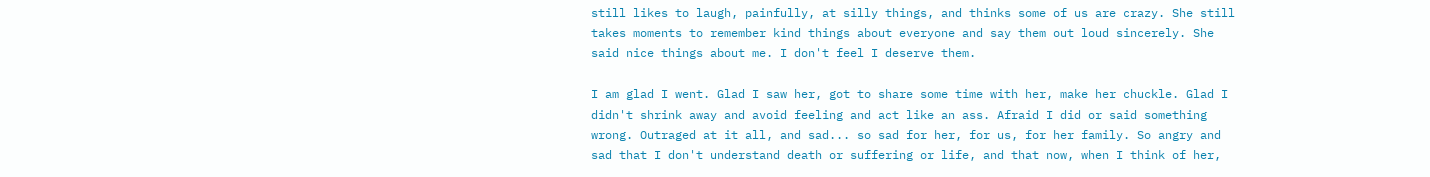still likes to laugh, painfully, at silly things, and thinks some of us are crazy. She still takes moments to remember kind things about everyone and say them out loud sincerely. She said nice things about me. I don't feel I deserve them.

I am glad I went. Glad I saw her, got to share some time with her, make her chuckle. Glad I didn't shrink away and avoid feeling and act like an ass. Afraid I did or said something wrong. Outraged at it all, and sad... so sad for her, for us, for her family. So angry and sad that I don't understand death or suffering or life, and that now, when I think of her,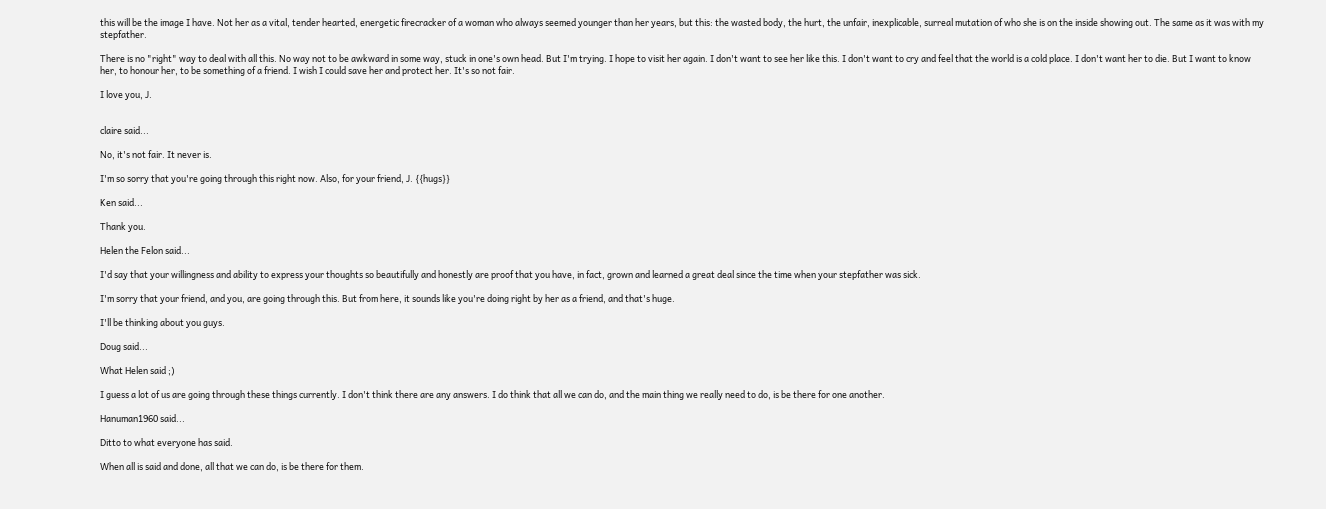this will be the image I have. Not her as a vital, tender hearted, energetic firecracker of a woman who always seemed younger than her years, but this: the wasted body, the hurt, the unfair, inexplicable, surreal mutation of who she is on the inside showing out. The same as it was with my stepfather.

There is no "right" way to deal with all this. No way not to be awkward in some way, stuck in one's own head. But I'm trying. I hope to visit her again. I don't want to see her like this. I don't want to cry and feel that the world is a cold place. I don't want her to die. But I want to know her, to honour her, to be something of a friend. I wish I could save her and protect her. It's so not fair.

I love you, J.


claire said...

No, it's not fair. It never is.

I'm so sorry that you're going through this right now. Also, for your friend, J. {{hugs}}

Ken said...

Thank you.

Helen the Felon said...

I'd say that your willingness and ability to express your thoughts so beautifully and honestly are proof that you have, in fact, grown and learned a great deal since the time when your stepfather was sick.

I'm sorry that your friend, and you, are going through this. But from here, it sounds like you're doing right by her as a friend, and that's huge.

I'll be thinking about you guys.

Doug said...

What Helen said ;)

I guess a lot of us are going through these things currently. I don't think there are any answers. I do think that all we can do, and the main thing we really need to do, is be there for one another.

Hanuman1960 said...

Ditto to what everyone has said.

When all is said and done, all that we can do, is be there for them.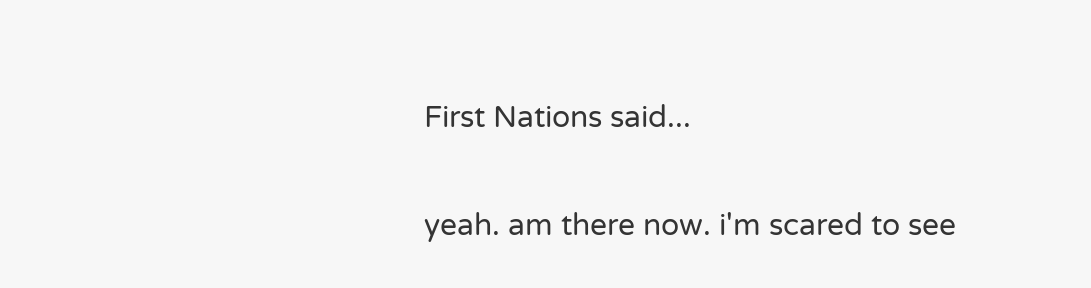First Nations said...

yeah. am there now. i'm scared to see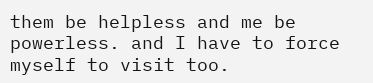them be helpless and me be powerless. and I have to force myself to visit too.